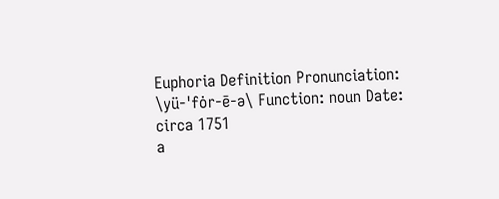Euphoria Definition Pronunciation: \yü-ˈfȯr-ē-ə\ Function: noun Date: circa 1751
a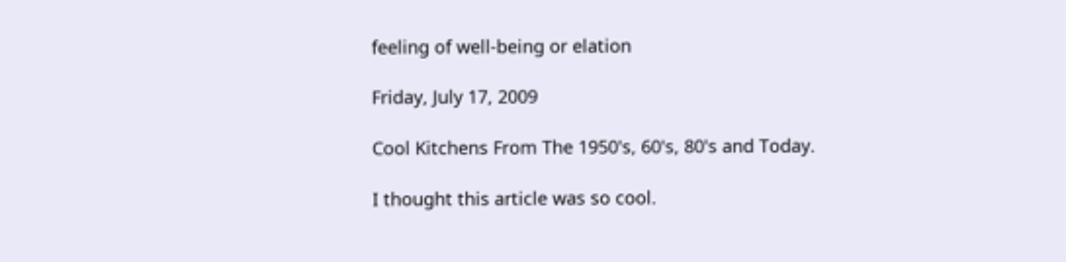feeling of well-being or elation

Friday, July 17, 2009

Cool Kitchens From The 1950's, 60's, 80's and Today.

I thought this article was so cool.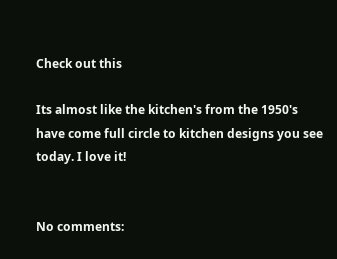Check out this

Its almost like the kitchen's from the 1950's have come full circle to kitchen designs you see today. I love it!


No comments: